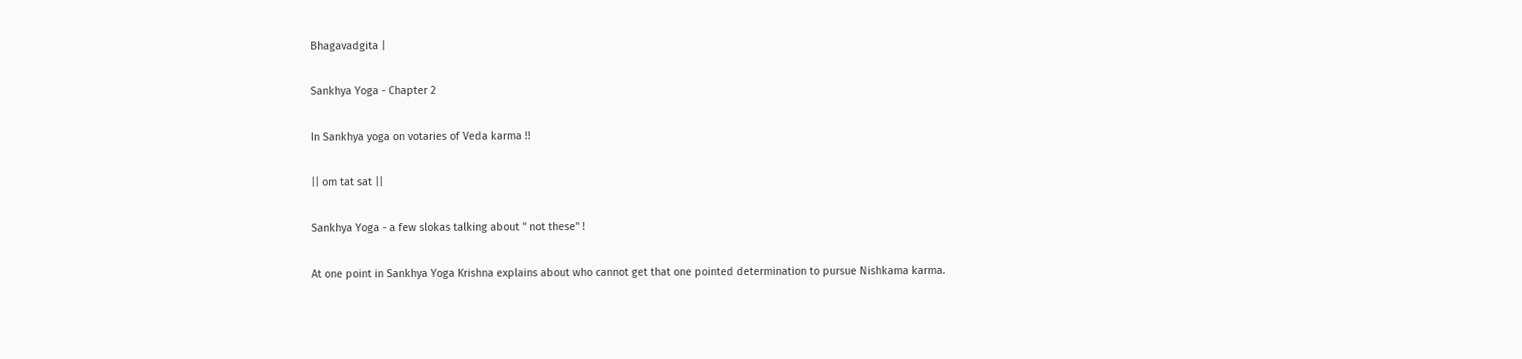Bhagavadgita |

Sankhya Yoga - Chapter 2

In Sankhya yoga on votaries of Veda karma !!

|| om tat sat ||

Sankhya Yoga - a few slokas talking about " not these" !

At one point in Sankhya Yoga Krishna explains about who cannot get that one pointed determination to pursue Nishkama karma.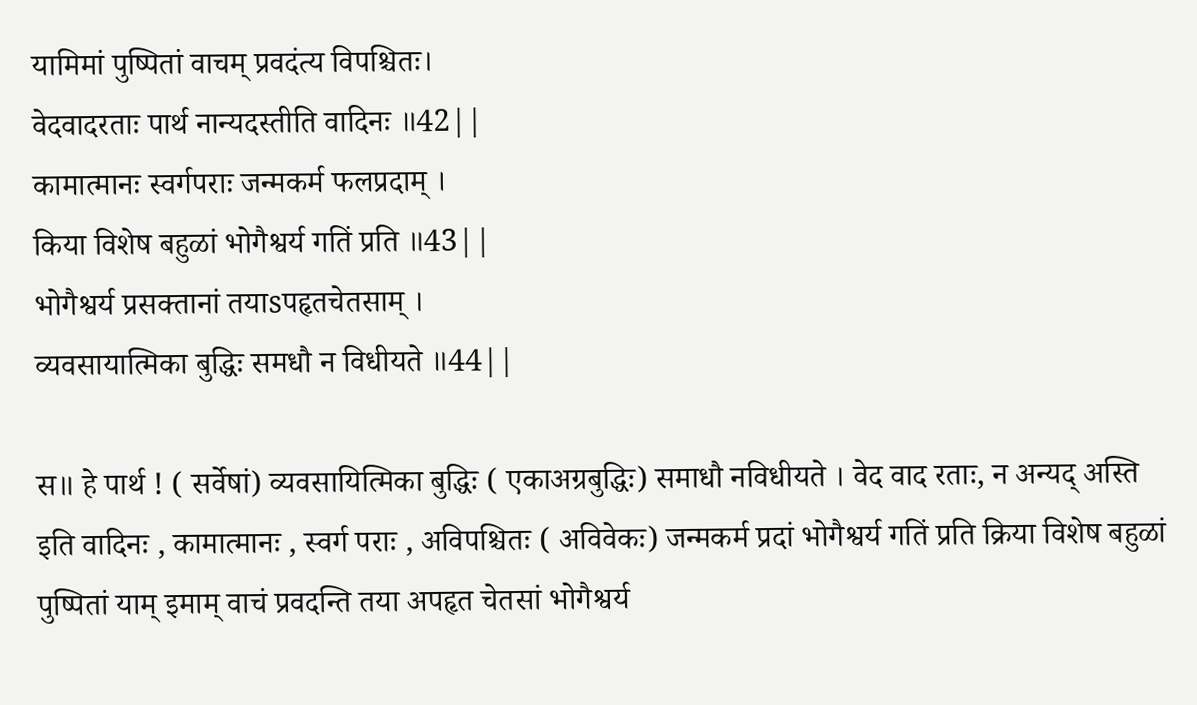यामिमां पुष्पितां वाचम् प्रवदंत्य विपश्चितः।
वेदवादरताः पार्थ नान्यदस्तीति वादिनः ॥42||
कामात्मानः स्वर्गपराः जन्मकर्म फलप्रदाम् ।
किया विशेष बहुळां भोगैश्वर्य गतिं प्रति ॥43||
भोगैश्वर्य प्रसक्तानां तयाsपहृतचेतसाम् ।
व्यवसायात्मिका बुद्धिः समधौ न विधीयते ॥44||

स॥ हे पार्थ ! ( सर्वेषां) व्यवसायित्मिका बुद्धिः ( एकाअग्रबुद्धिः) समाधौ नविधीयते । वेद वाद रताः, न अन्यद् अस्ति इति वादिनः , कामात्मानः , स्वर्ग पराः , अविपश्चितः ( अविवेकः) जन्मकर्म प्रदां भोगैश्वर्य गतिं प्रति क्रिया विशेष बहुळां पुष्पितां याम् इमाम् वाचं प्रवदन्ति तया अपहृत चेतसां भोगैश्वर्य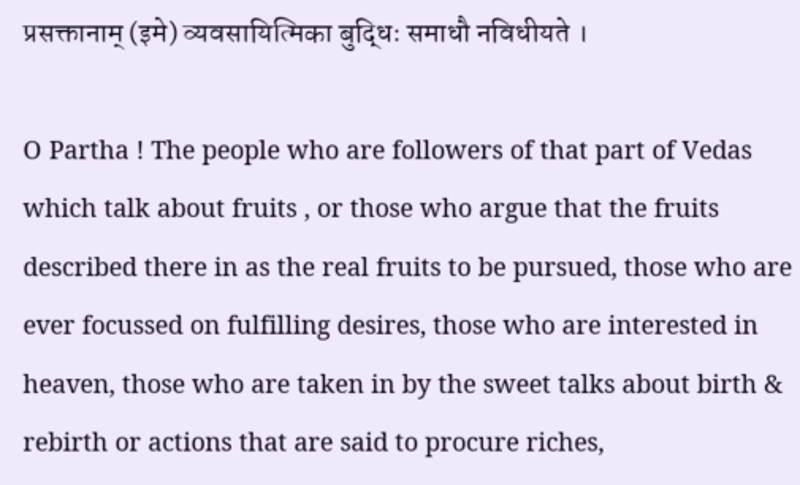प्रसक्तानाम् (इमे) व्यवसायित्मिका बुद्धिः समाधौ नविधीयते ।

O Partha ! The people who are followers of that part of Vedas which talk about fruits , or those who argue that the fruits described there in as the real fruits to be pursued, those who are ever focussed on fulfilling desires, those who are interested in heaven, those who are taken in by the sweet talks about birth & rebirth or actions that are said to procure riches,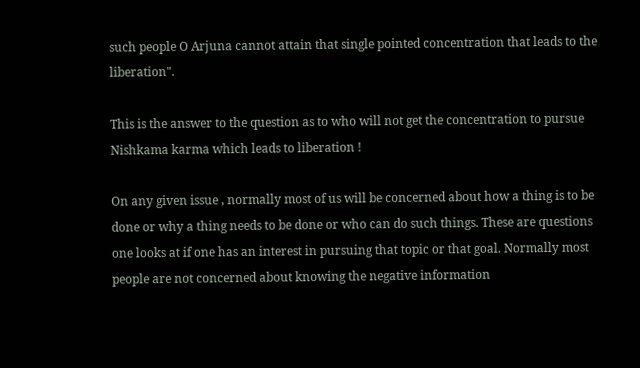such people O Arjuna cannot attain that single pointed concentration that leads to the liberation".

This is the answer to the question as to who will not get the concentration to pursue Nishkama karma which leads to liberation !

On any given issue , normally most of us will be concerned about how a thing is to be done or why a thing needs to be done or who can do such things. These are questions one looks at if one has an interest in pursuing that topic or that goal. Normally most people are not concerned about knowing the negative information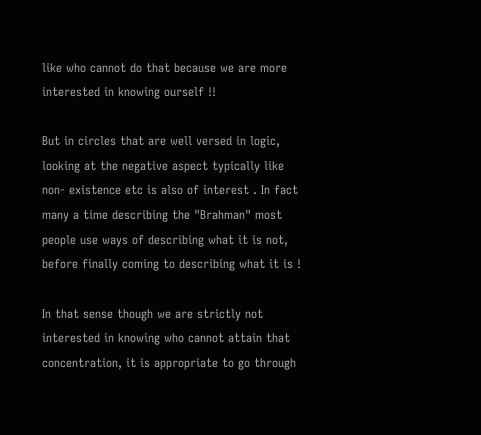like who cannot do that because we are more interested in knowing ourself !!

But in circles that are well versed in logic, looking at the negative aspect typically like non- existence etc is also of interest . In fact many a time describing the "Brahman" most people use ways of describing what it is not, before finally coming to describing what it is !

In that sense though we are strictly not interested in knowing who cannot attain that concentration, it is appropriate to go through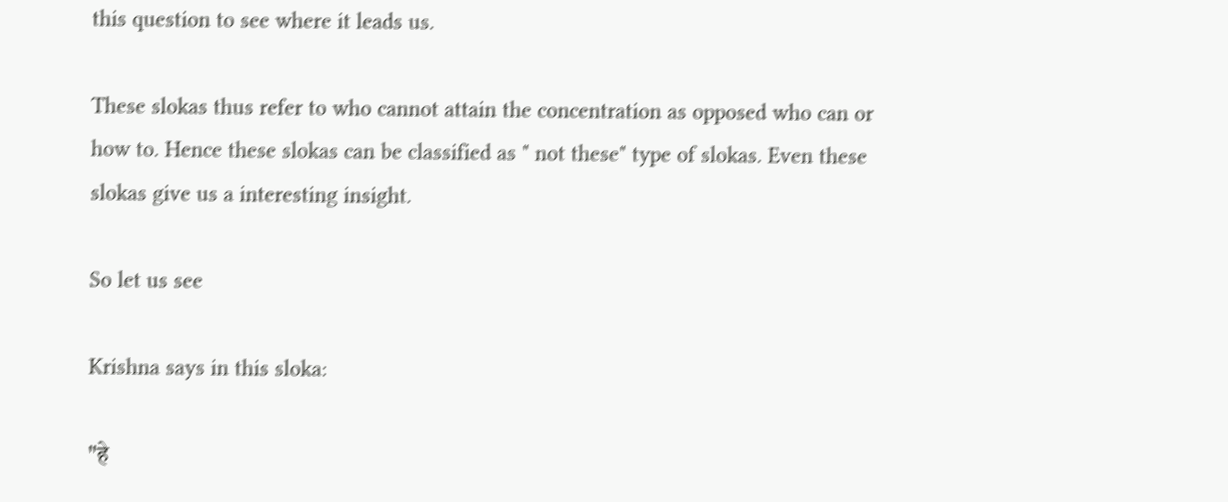this question to see where it leads us.

These slokas thus refer to who cannot attain the concentration as opposed who can or how to. Hence these slokas can be classified as " not these" type of slokas. Even these slokas give us a interesting insight.

So let us see

Krishna says in this sloka:

"हे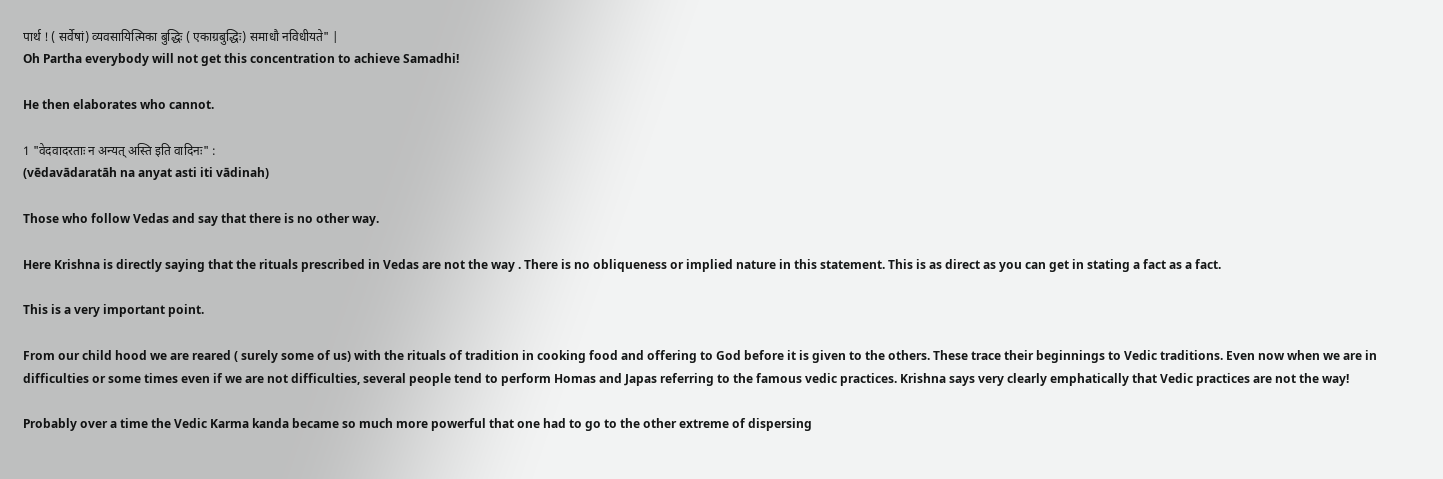पार्थ ! ( सर्वेषां) व्यवसायित्मिका बुद्धिः ( एकाग्रबुद्धिः) समाधौ नविधीयते" |
Oh Partha everybody will not get this concentration to achieve Samadhi!

He then elaborates who cannot.

1 "वेदवादरताः न अन्यत् अस्ति इति वादिनः" :
(vēdavādaratāh na anyat asti iti vādinah)

Those who follow Vedas and say that there is no other way.

Here Krishna is directly saying that the rituals prescribed in Vedas are not the way . There is no obliqueness or implied nature in this statement. This is as direct as you can get in stating a fact as a fact.

This is a very important point.

From our child hood we are reared ( surely some of us) with the rituals of tradition in cooking food and offering to God before it is given to the others. These trace their beginnings to Vedic traditions. Even now when we are in difficulties or some times even if we are not difficulties, several people tend to perform Homas and Japas referring to the famous vedic practices. Krishna says very clearly emphatically that Vedic practices are not the way!

Probably over a time the Vedic Karma kanda became so much more powerful that one had to go to the other extreme of dispersing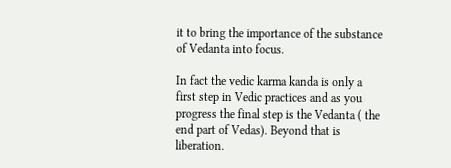it to bring the importance of the substance of Vedanta into focus.

In fact the vedic karma kanda is only a first step in Vedic practices and as you progress the final step is the Vedanta ( the end part of Vedas). Beyond that is liberation.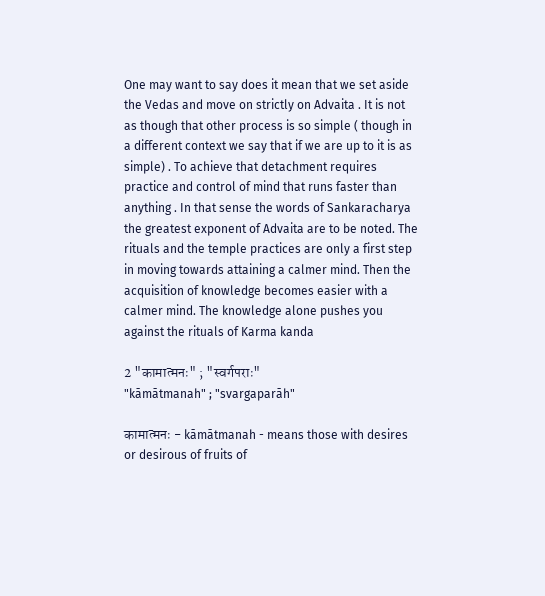One may want to say does it mean that we set aside the Vedas and move on strictly on Advaita . It is not as though that other process is so simple ( though in a different context we say that if we are up to it is as simple) . To achieve that detachment requires practice and control of mind that runs faster than anything . In that sense the words of Sankaracharya the greatest exponent of Advaita are to be noted. The rituals and the temple practices are only a first step in moving towards attaining a calmer mind. Then the acquisition of knowledge becomes easier with a calmer mind. The knowledge alone pushes you against the rituals of Karma kanda

2 "कामात्मनः" ; "स्वर्गपराः"
"kāmātmanah" ; "svargaparāh"

कामात्मनः - kāmātmanah - means those with desires or desirous of fruits of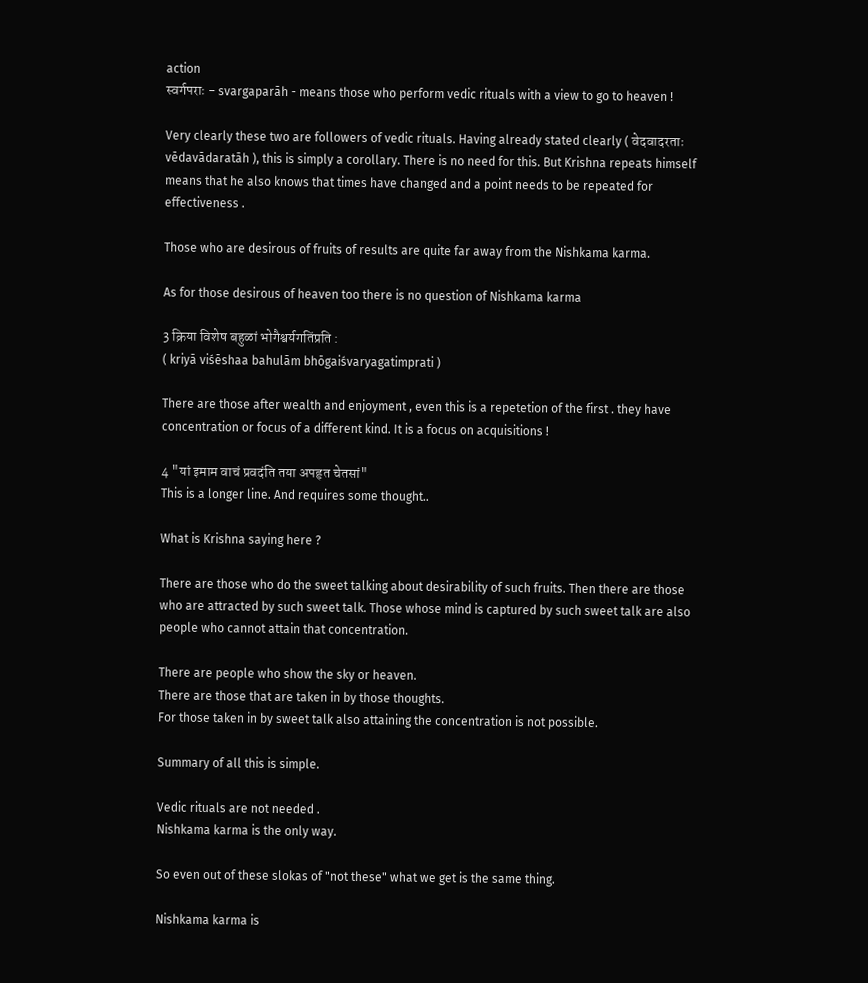action
स्वर्गपराः - svargaparāh - means those who perform vedic rituals with a view to go to heaven !

Very clearly these two are followers of vedic rituals. Having already stated clearly ( वेदवादरताः vēdavādaratāh ), this is simply a corollary. There is no need for this. But Krishna repeats himself means that he also knows that times have changed and a point needs to be repeated for effectiveness .

Those who are desirous of fruits of results are quite far away from the Nishkama karma.

As for those desirous of heaven too there is no question of Nishkama karma

3 क्रिया विशेष बहुळां भोगैश्वर्यगतिंप्रति :
( kriyā viśēshaa bahulām bhōgaiśvaryagatimprati )

There are those after wealth and enjoyment , even this is a repetetion of the first . they have concentration or focus of a different kind. It is a focus on acquisitions !

4 "यां इमाम वाचं प्रवदंति तया अपहृत चेतसां"
This is a longer line. And requires some thought..

What is Krishna saying here ?

There are those who do the sweet talking about desirability of such fruits. Then there are those who are attracted by such sweet talk. Those whose mind is captured by such sweet talk are also people who cannot attain that concentration.

There are people who show the sky or heaven.
There are those that are taken in by those thoughts.
For those taken in by sweet talk also attaining the concentration is not possible.

Summary of all this is simple.

Vedic rituals are not needed .
Nishkama karma is the only way.

So even out of these slokas of "not these" what we get is the same thing.

Nishkama karma is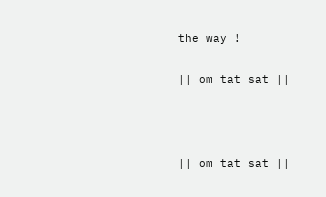the way !

|| om tat sat ||



|| om tat sat ||